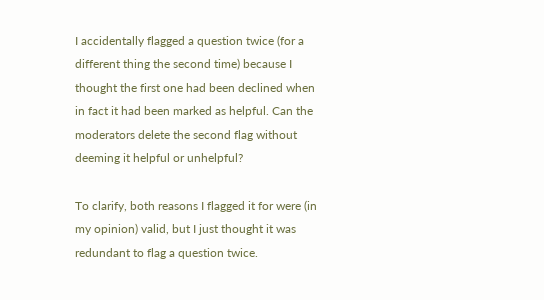I accidentally flagged a question twice (for a different thing the second time) because I thought the first one had been declined when in fact it had been marked as helpful. Can the moderators delete the second flag without deeming it helpful or unhelpful?

To clarify, both reasons I flagged it for were (in my opinion) valid, but I just thought it was redundant to flag a question twice.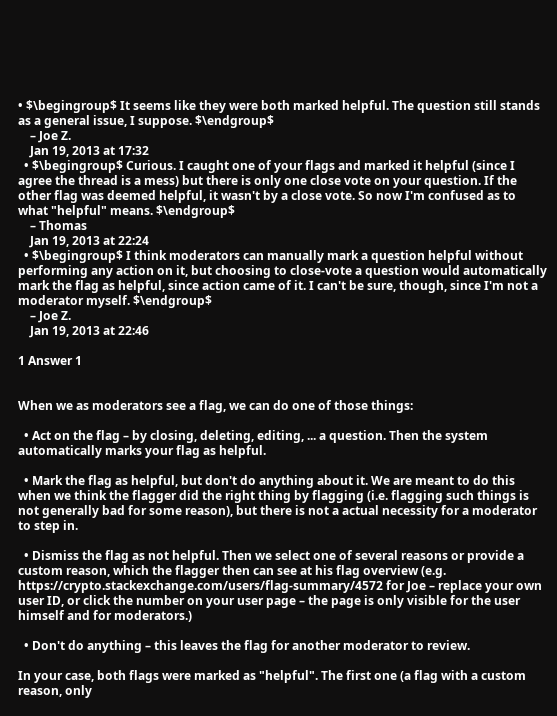• $\begingroup$ It seems like they were both marked helpful. The question still stands as a general issue, I suppose. $\endgroup$
    – Joe Z.
    Jan 19, 2013 at 17:32
  • $\begingroup$ Curious. I caught one of your flags and marked it helpful (since I agree the thread is a mess) but there is only one close vote on your question. If the other flag was deemed helpful, it wasn't by a close vote. So now I'm confused as to what "helpful" means. $\endgroup$
    – Thomas
    Jan 19, 2013 at 22:24
  • $\begingroup$ I think moderators can manually mark a question helpful without performing any action on it, but choosing to close-vote a question would automatically mark the flag as helpful, since action came of it. I can't be sure, though, since I'm not a moderator myself. $\endgroup$
    – Joe Z.
    Jan 19, 2013 at 22:46

1 Answer 1


When we as moderators see a flag, we can do one of those things:

  • Act on the flag – by closing, deleting, editing, ... a question. Then the system automatically marks your flag as helpful.

  • Mark the flag as helpful, but don't do anything about it. We are meant to do this when we think the flagger did the right thing by flagging (i.e. flagging such things is not generally bad for some reason), but there is not a actual necessity for a moderator to step in.

  • Dismiss the flag as not helpful. Then we select one of several reasons or provide a custom reason, which the flagger then can see at his flag overview (e.g. https://crypto.stackexchange.com/users/flag-summary/4572 for Joe – replace your own user ID, or click the number on your user page – the page is only visible for the user himself and for moderators.)

  • Don't do anything – this leaves the flag for another moderator to review.

In your case, both flags were marked as "helpful". The first one (a flag with a custom reason, only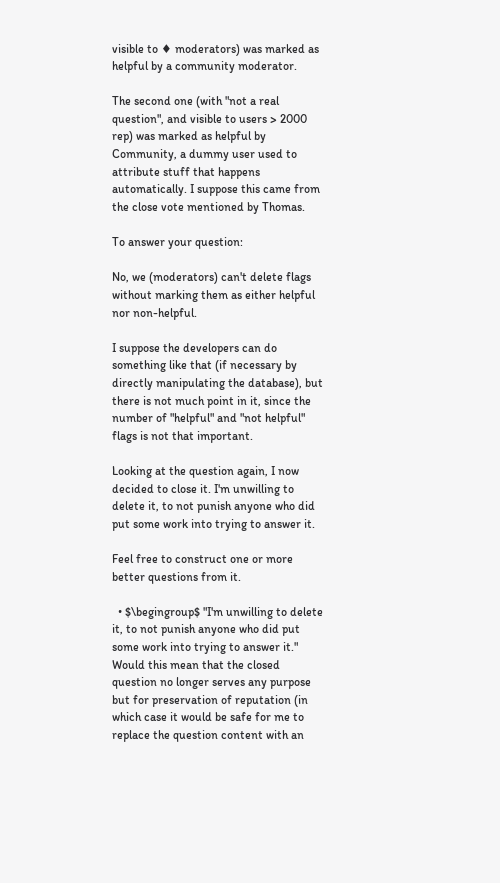visible to ♦ moderators) was marked as helpful by a community moderator.

The second one (with "not a real question", and visible to users > 2000 rep) was marked as helpful by Community, a dummy user used to attribute stuff that happens automatically. I suppose this came from the close vote mentioned by Thomas.

To answer your question:

No, we (moderators) can't delete flags without marking them as either helpful nor non-helpful.

I suppose the developers can do something like that (if necessary by directly manipulating the database), but there is not much point in it, since the number of "helpful" and "not helpful" flags is not that important.

Looking at the question again, I now decided to close it. I'm unwilling to delete it, to not punish anyone who did put some work into trying to answer it.

Feel free to construct one or more better questions from it.

  • $\begingroup$ "I'm unwilling to delete it, to not punish anyone who did put some work into trying to answer it." Would this mean that the closed question no longer serves any purpose but for preservation of reputation (in which case it would be safe for me to replace the question content with an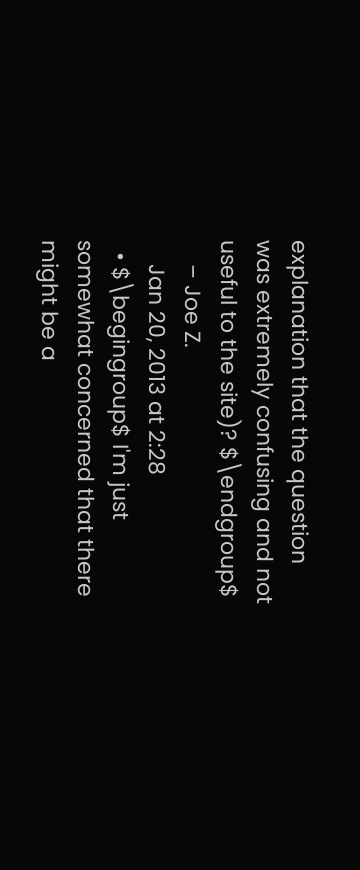explanation that the question was extremely confusing and not useful to the site)? $\endgroup$
    – Joe Z.
    Jan 20, 2013 at 2:28
  • $\begingroup$ I'm just somewhat concerned that there might be a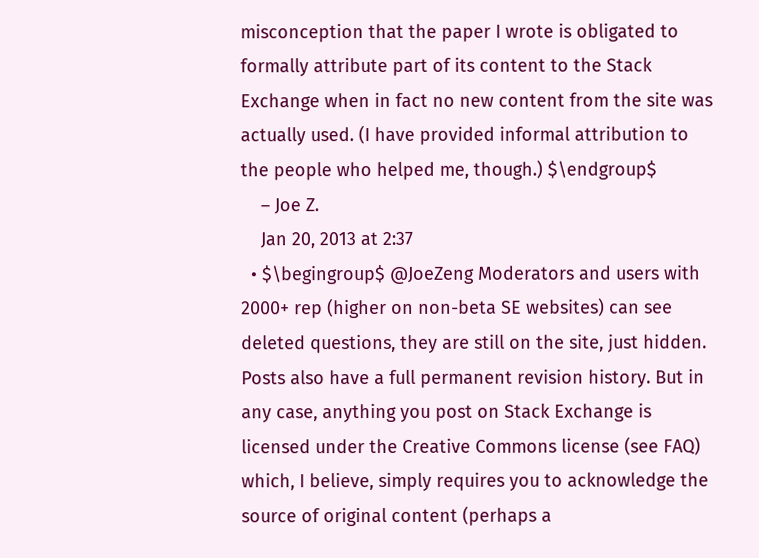misconception that the paper I wrote is obligated to formally attribute part of its content to the Stack Exchange when in fact no new content from the site was actually used. (I have provided informal attribution to the people who helped me, though.) $\endgroup$
    – Joe Z.
    Jan 20, 2013 at 2:37
  • $\begingroup$ @JoeZeng Moderators and users with 2000+ rep (higher on non-beta SE websites) can see deleted questions, they are still on the site, just hidden. Posts also have a full permanent revision history. But in any case, anything you post on Stack Exchange is licensed under the Creative Commons license (see FAQ) which, I believe, simply requires you to acknowledge the source of original content (perhaps a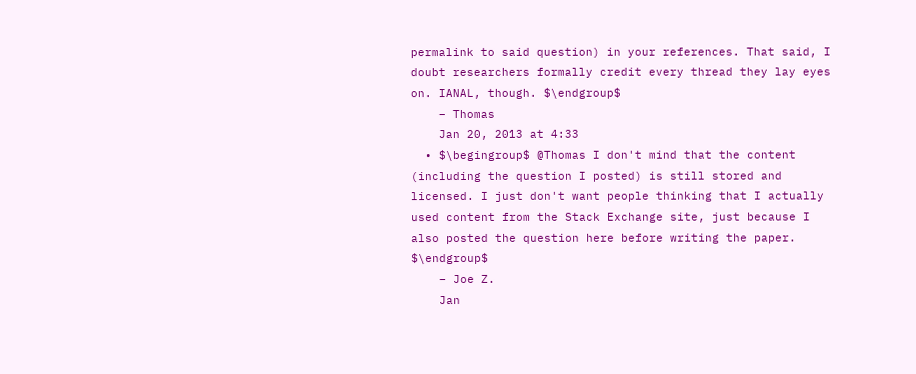permalink to said question) in your references. That said, I doubt researchers formally credit every thread they lay eyes on. IANAL, though. $\endgroup$
    – Thomas
    Jan 20, 2013 at 4:33
  • $\begingroup$ @Thomas I don't mind that the content (including the question I posted) is still stored and licensed. I just don't want people thinking that I actually used content from the Stack Exchange site, just because I also posted the question here before writing the paper. $\endgroup$
    – Joe Z.
    Jan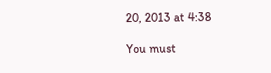20, 2013 at 4:38

You must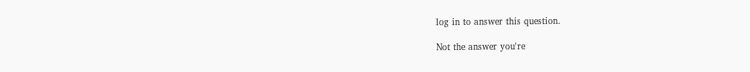log in to answer this question.

Not the answer you're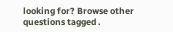looking for? Browse other questions tagged .